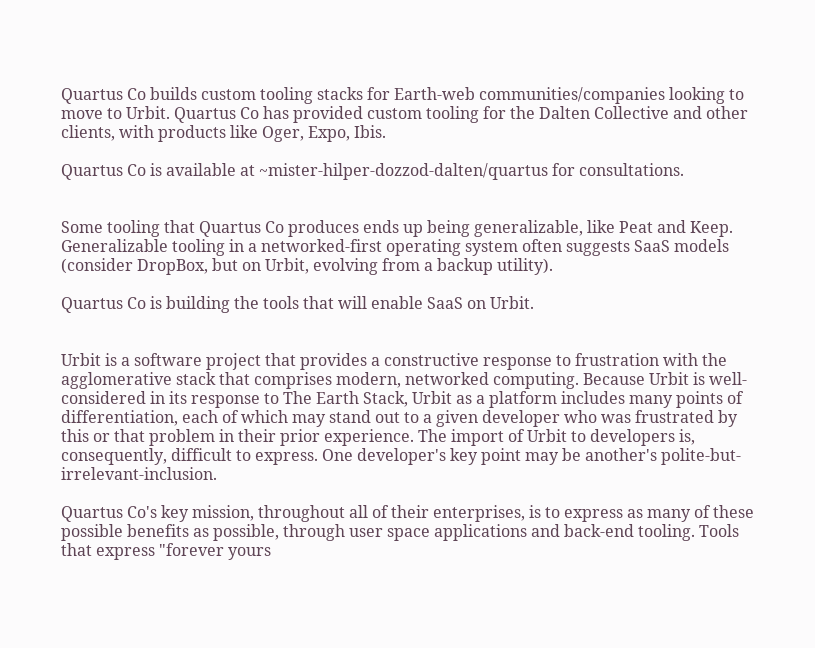Quartus Co builds custom tooling stacks for Earth-web communities/companies looking to move to Urbit. Quartus Co has provided custom tooling for the Dalten Collective and other clients, with products like Oger, Expo, Ibis.

Quartus Co is available at ~mister-hilper-dozzod-dalten/quartus for consultations.


Some tooling that Quartus Co produces ends up being generalizable, like Peat and Keep. Generalizable tooling in a networked-first operating system often suggests SaaS models (consider DropBox, but on Urbit, evolving from a backup utility).

Quartus Co is building the tools that will enable SaaS on Urbit.


Urbit is a software project that provides a constructive response to frustration with the agglomerative stack that comprises modern, networked computing. Because Urbit is well-considered in its response to The Earth Stack, Urbit as a platform includes many points of differentiation, each of which may stand out to a given developer who was frustrated by this or that problem in their prior experience. The import of Urbit to developers is, consequently, difficult to express. One developer's key point may be another's polite-but-irrelevant-inclusion.

Quartus Co's key mission, throughout all of their enterprises, is to express as many of these possible benefits as possible, through user space applications and back-end tooling. Tools that express "forever yours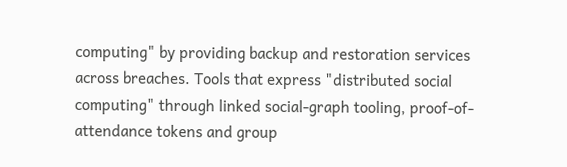computing" by providing backup and restoration services across breaches. Tools that express "distributed social computing" through linked social-graph tooling, proof-of-attendance tokens and group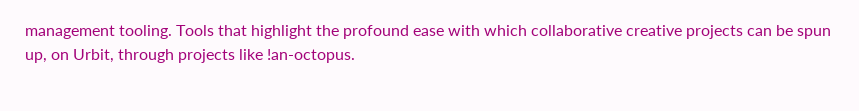management tooling. Tools that highlight the profound ease with which collaborative creative projects can be spun up, on Urbit, through projects like !an-octopus.